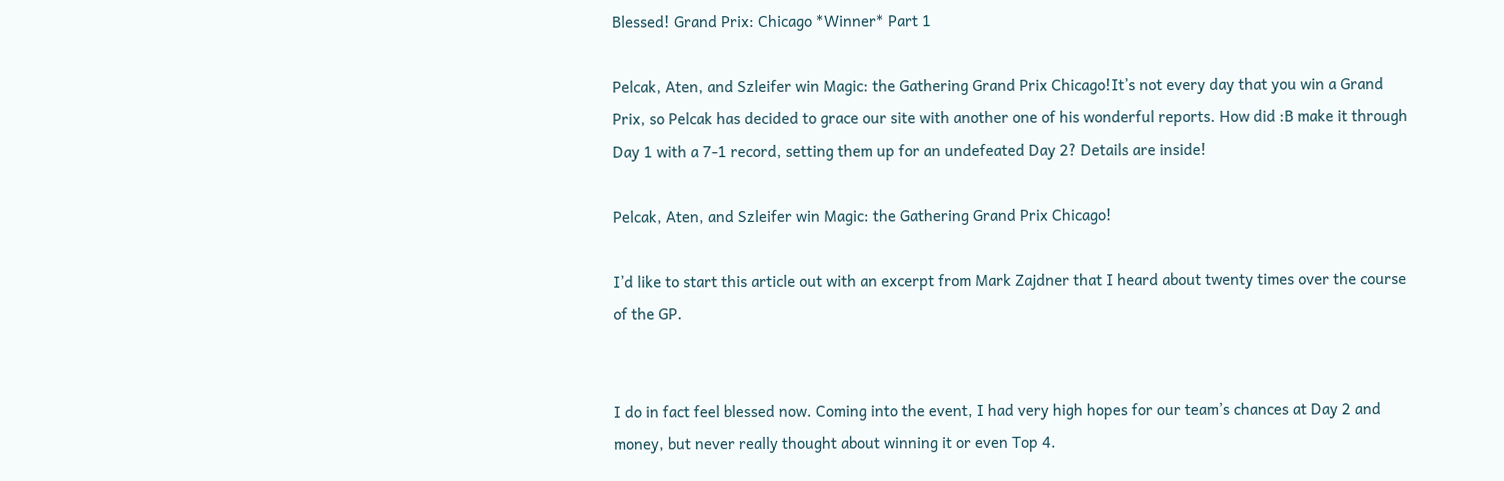Blessed! Grand Prix: Chicago *Winner* Part 1

Pelcak, Aten, and Szleifer win Magic: the Gathering Grand Prix Chicago!It’s not every day that you win a Grand Prix, so Pelcak has decided to grace our site with another one of his wonderful reports. How did :B make it through Day 1 with a 7-1 record, setting them up for an undefeated Day 2? Details are inside!

Pelcak, Aten, and Szleifer win Magic: the Gathering Grand Prix Chicago!

I’d like to start this article out with an excerpt from Mark Zajdner that I heard about twenty times over the course of the GP.


I do in fact feel blessed now. Coming into the event, I had very high hopes for our team’s chances at Day 2 and money, but never really thought about winning it or even Top 4.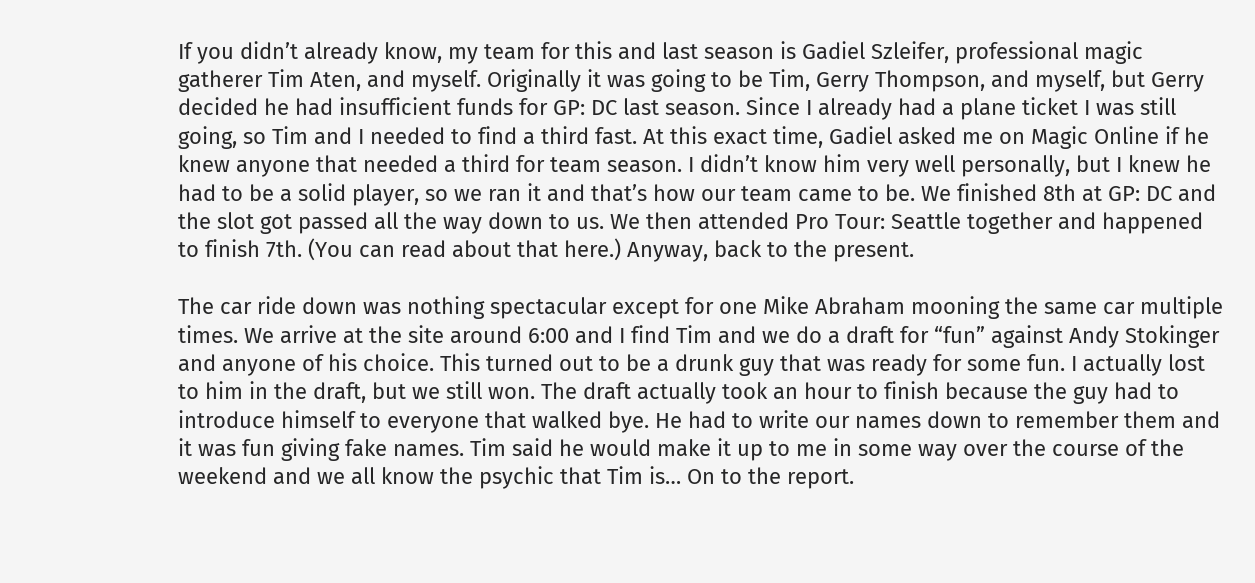If you didn’t already know, my team for this and last season is Gadiel Szleifer, professional magic gatherer Tim Aten, and myself. Originally it was going to be Tim, Gerry Thompson, and myself, but Gerry decided he had insufficient funds for GP: DC last season. Since I already had a plane ticket I was still going, so Tim and I needed to find a third fast. At this exact time, Gadiel asked me on Magic Online if he knew anyone that needed a third for team season. I didn’t know him very well personally, but I knew he had to be a solid player, so we ran it and that’s how our team came to be. We finished 8th at GP: DC and the slot got passed all the way down to us. We then attended Pro Tour: Seattle together and happened to finish 7th. (You can read about that here.) Anyway, back to the present.

The car ride down was nothing spectacular except for one Mike Abraham mooning the same car multiple times. We arrive at the site around 6:00 and I find Tim and we do a draft for “fun” against Andy Stokinger and anyone of his choice. This turned out to be a drunk guy that was ready for some fun. I actually lost to him in the draft, but we still won. The draft actually took an hour to finish because the guy had to introduce himself to everyone that walked bye. He had to write our names down to remember them and it was fun giving fake names. Tim said he would make it up to me in some way over the course of the weekend and we all know the psychic that Tim is… On to the report.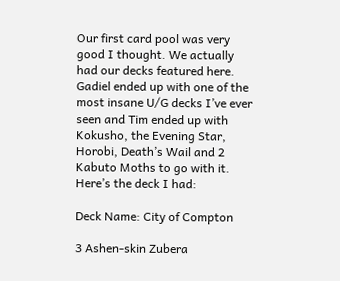Our first card pool was very good I thought. We actually had our decks featured here. Gadiel ended up with one of the most insane U/G decks I’ve ever seen and Tim ended up with Kokusho, the Evening Star, Horobi, Death’s Wail and 2 Kabuto Moths to go with it. Here’s the deck I had:

Deck Name: City of Compton

3 Ashen-skin Zubera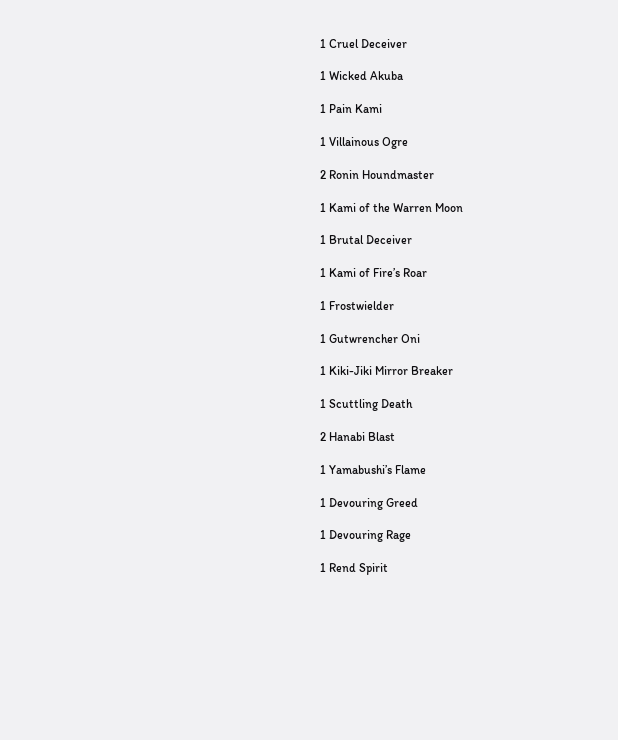1 Cruel Deceiver

1 Wicked Akuba

1 Pain Kami

1 Villainous Ogre

2 Ronin Houndmaster

1 Kami of the Warren Moon

1 Brutal Deceiver

1 Kami of Fire’s Roar

1 Frostwielder

1 Gutwrencher Oni

1 Kiki-Jiki Mirror Breaker

1 Scuttling Death

2 Hanabi Blast

1 Yamabushi’s Flame

1 Devouring Greed

1 Devouring Rage

1 Rend Spirit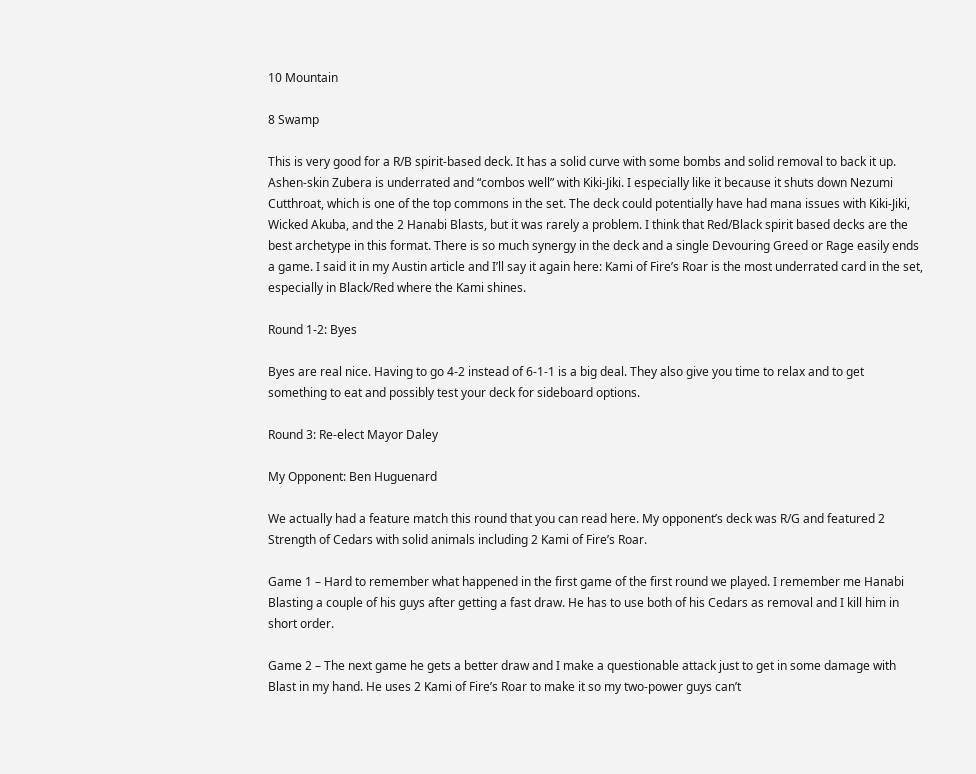10 Mountain

8 Swamp

This is very good for a R/B spirit-based deck. It has a solid curve with some bombs and solid removal to back it up. Ashen-skin Zubera is underrated and “combos well” with Kiki-Jiki. I especially like it because it shuts down Nezumi Cutthroat, which is one of the top commons in the set. The deck could potentially have had mana issues with Kiki-Jiki, Wicked Akuba, and the 2 Hanabi Blasts, but it was rarely a problem. I think that Red/Black spirit based decks are the best archetype in this format. There is so much synergy in the deck and a single Devouring Greed or Rage easily ends a game. I said it in my Austin article and I’ll say it again here: Kami of Fire’s Roar is the most underrated card in the set, especially in Black/Red where the Kami shines.

Round 1-2: Byes

Byes are real nice. Having to go 4-2 instead of 6-1-1 is a big deal. They also give you time to relax and to get something to eat and possibly test your deck for sideboard options.

Round 3: Re-elect Mayor Daley

My Opponent: Ben Huguenard

We actually had a feature match this round that you can read here. My opponent’s deck was R/G and featured 2 Strength of Cedars with solid animals including 2 Kami of Fire’s Roar.

Game 1 – Hard to remember what happened in the first game of the first round we played. I remember me Hanabi Blasting a couple of his guys after getting a fast draw. He has to use both of his Cedars as removal and I kill him in short order.

Game 2 – The next game he gets a better draw and I make a questionable attack just to get in some damage with Blast in my hand. He uses 2 Kami of Fire’s Roar to make it so my two-power guys can’t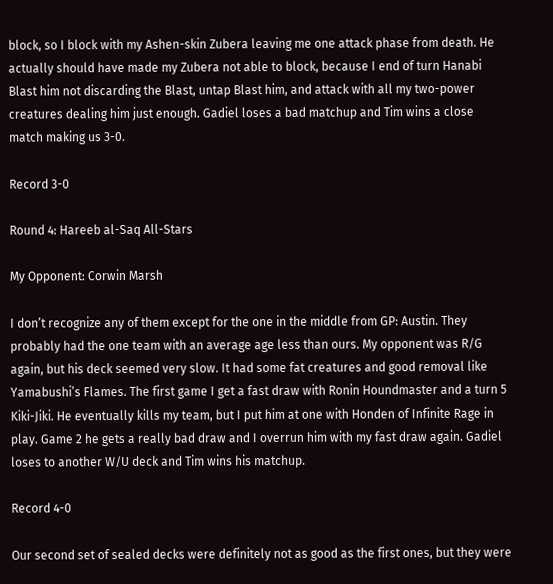block, so I block with my Ashen-skin Zubera leaving me one attack phase from death. He actually should have made my Zubera not able to block, because I end of turn Hanabi Blast him not discarding the Blast, untap Blast him, and attack with all my two-power creatures dealing him just enough. Gadiel loses a bad matchup and Tim wins a close match making us 3-0.

Record 3-0

Round 4: Hareeb al-Saq All-Stars

My Opponent: Corwin Marsh

I don’t recognize any of them except for the one in the middle from GP: Austin. They probably had the one team with an average age less than ours. My opponent was R/G again, but his deck seemed very slow. It had some fat creatures and good removal like Yamabushi’s Flames. The first game I get a fast draw with Ronin Houndmaster and a turn 5 Kiki-Jiki. He eventually kills my team, but I put him at one with Honden of Infinite Rage in play. Game 2 he gets a really bad draw and I overrun him with my fast draw again. Gadiel loses to another W/U deck and Tim wins his matchup.

Record 4-0

Our second set of sealed decks were definitely not as good as the first ones, but they were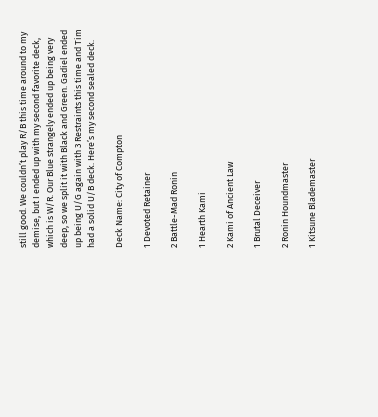still good. We couldn’t play R/B this time around to my demise, but I ended up with my second favorite deck, which is W/R. Our Blue strangely ended up being very deep, so we split it with Black and Green. Gadiel ended up being U/G again with 3 Restraints this time and Tim had a solid U/B deck. Here’s my second sealed deck.

Deck Name: City of Compton

1 Devoted Retainer

2 Battle-Mad Ronin

1 Hearth Kami

2 Kami of Ancient Law

1 Brutal Deceiver

2 Ronin Houndmaster

1 Kitsune Blademaster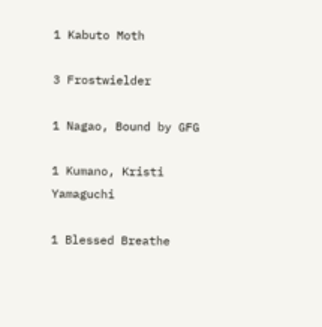1 Kabuto Moth

3 Frostwielder

1 Nagao, Bound by GFG

1 Kumano, Kristi Yamaguchi

1 Blessed Breathe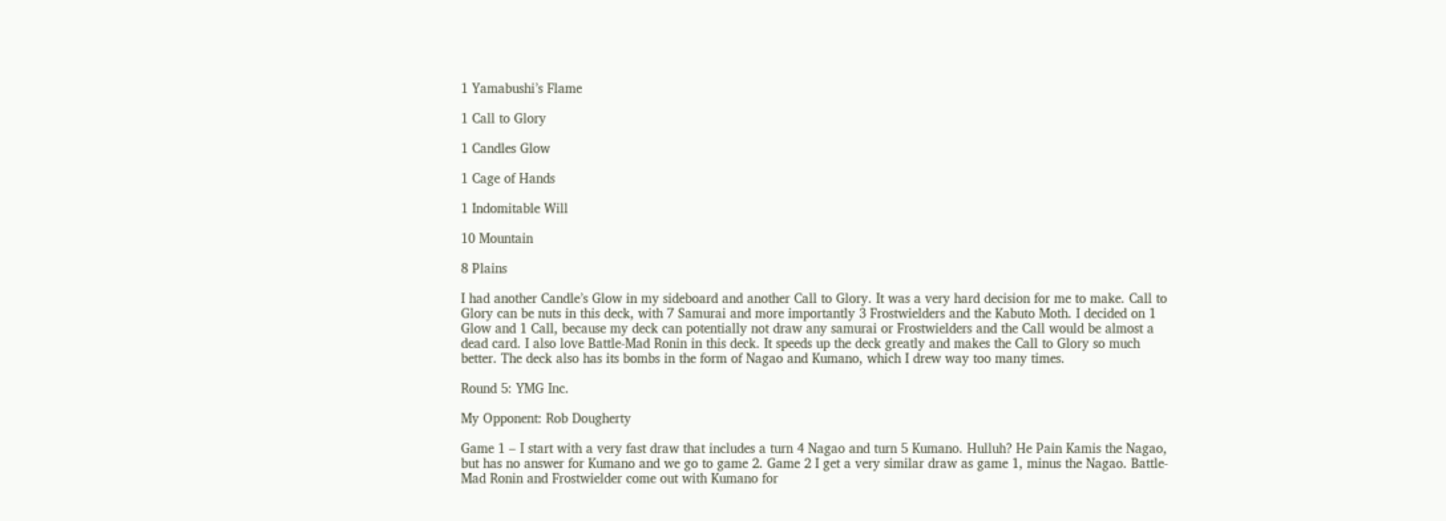1 Yamabushi’s Flame

1 Call to Glory

1 Candles Glow

1 Cage of Hands

1 Indomitable Will

10 Mountain

8 Plains

I had another Candle’s Glow in my sideboard and another Call to Glory. It was a very hard decision for me to make. Call to Glory can be nuts in this deck, with 7 Samurai and more importantly 3 Frostwielders and the Kabuto Moth. I decided on 1 Glow and 1 Call, because my deck can potentially not draw any samurai or Frostwielders and the Call would be almost a dead card. I also love Battle-Mad Ronin in this deck. It speeds up the deck greatly and makes the Call to Glory so much better. The deck also has its bombs in the form of Nagao and Kumano, which I drew way too many times.

Round 5: YMG Inc.

My Opponent: Rob Dougherty

Game 1 – I start with a very fast draw that includes a turn 4 Nagao and turn 5 Kumano. Hulluh? He Pain Kamis the Nagao, but has no answer for Kumano and we go to game 2. Game 2 I get a very similar draw as game 1, minus the Nagao. Battle-Mad Ronin and Frostwielder come out with Kumano for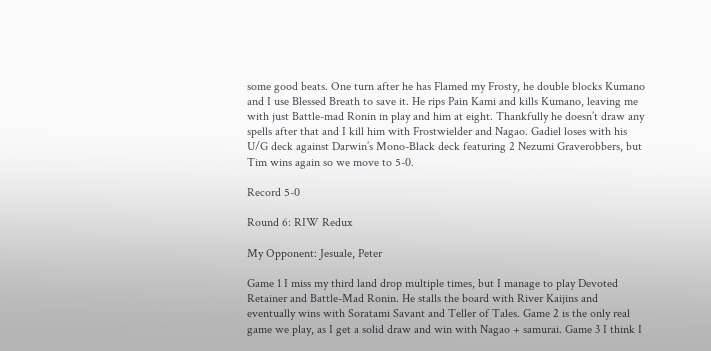some good beats. One turn after he has Flamed my Frosty, he double blocks Kumano and I use Blessed Breath to save it. He rips Pain Kami and kills Kumano, leaving me with just Battle-mad Ronin in play and him at eight. Thankfully he doesn’t draw any spells after that and I kill him with Frostwielder and Nagao. Gadiel loses with his U/G deck against Darwin’s Mono-Black deck featuring 2 Nezumi Graverobbers, but Tim wins again so we move to 5-0.

Record 5-0

Round 6: RIW Redux

My Opponent: Jesuale, Peter

Game 1 I miss my third land drop multiple times, but I manage to play Devoted Retainer and Battle-Mad Ronin. He stalls the board with River Kaijins and eventually wins with Soratami Savant and Teller of Tales. Game 2 is the only real game we play, as I get a solid draw and win with Nagao + samurai. Game 3 I think I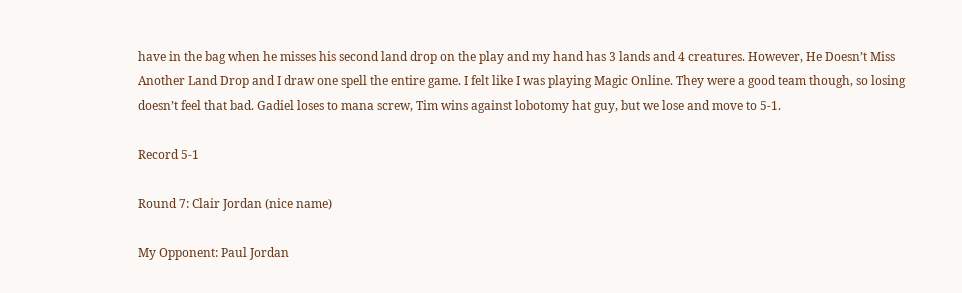have in the bag when he misses his second land drop on the play and my hand has 3 lands and 4 creatures. However, He Doesn’t Miss Another Land Drop and I draw one spell the entire game. I felt like I was playing Magic Online. They were a good team though, so losing doesn’t feel that bad. Gadiel loses to mana screw, Tim wins against lobotomy hat guy, but we lose and move to 5-1.

Record 5-1

Round 7: Clair Jordan (nice name)

My Opponent: Paul Jordan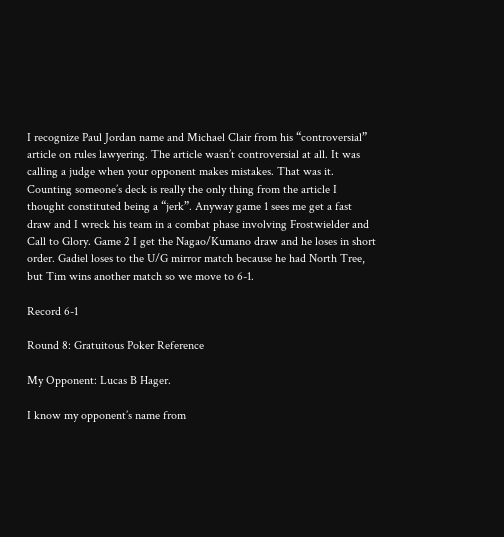I recognize Paul Jordan name and Michael Clair from his “controversial” article on rules lawyering. The article wasn’t controversial at all. It was calling a judge when your opponent makes mistakes. That was it. Counting someone’s deck is really the only thing from the article I thought constituted being a “jerk”. Anyway game 1 sees me get a fast draw and I wreck his team in a combat phase involving Frostwielder and Call to Glory. Game 2 I get the Nagao/Kumano draw and he loses in short order. Gadiel loses to the U/G mirror match because he had North Tree, but Tim wins another match so we move to 6-1.

Record 6-1

Round 8: Gratuitous Poker Reference

My Opponent: Lucas B Hager.

I know my opponent’s name from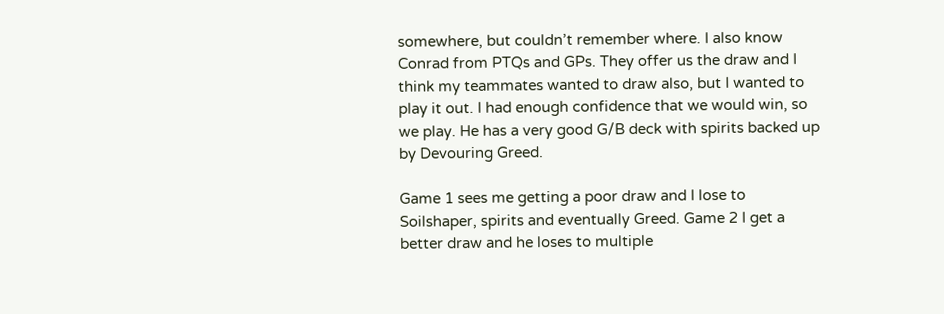somewhere, but couldn’t remember where. I also know Conrad from PTQs and GPs. They offer us the draw and I think my teammates wanted to draw also, but I wanted to play it out. I had enough confidence that we would win, so we play. He has a very good G/B deck with spirits backed up by Devouring Greed.

Game 1 sees me getting a poor draw and I lose to Soilshaper, spirits and eventually Greed. Game 2 I get a better draw and he loses to multiple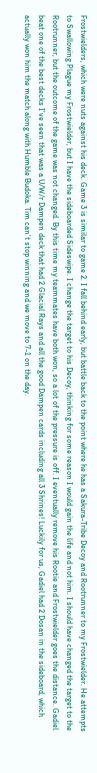Frostwielders, which were nuts against his deck. Game 3 is similar to game 2. I fall behind early, but battle back to the point where he has a Sakura-Tribe Decoy and Rootrunner to my Frostwielder. He attempts to Swallowing Plague my Frostwielder, but I have the sideboarded Sideswipe. I change the target to his Decoy, thinking for some reason I would gain the life and not him. I should have changed the target to the Rootrunner, but the outcome of the game was not changed. By this time my teammates have both won, so a lot of the pressure is off. I eventually remove his Rootie and Frostwielder goes the distance. Gadiel beat one of the best decks I’ve seen that was a U/W/r Dampen deck that had 2 Glacial Rays and all the good Dampen cards including all 3 Shrines! Luckily for us, Gadiel had 2 Dosan in the sideboard, which actually won him the match along with Humble Budoka. Tim can’t stop winning and we move to 7-1 on the day.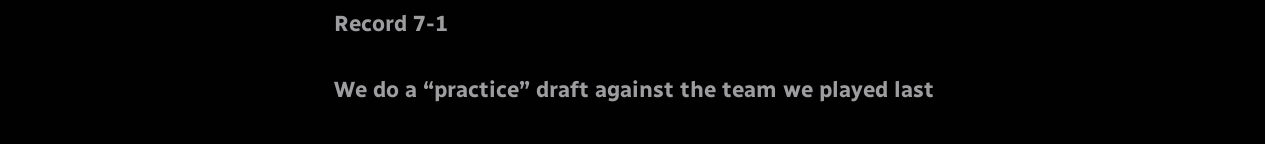Record 7-1

We do a “practice” draft against the team we played last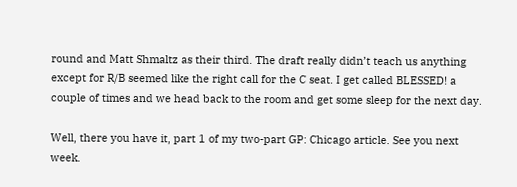round and Matt Shmaltz as their third. The draft really didn’t teach us anything except for R/B seemed like the right call for the C seat. I get called BLESSED! a couple of times and we head back to the room and get some sleep for the next day.

Well, there you have it, part 1 of my two-part GP: Chicago article. See you next week.